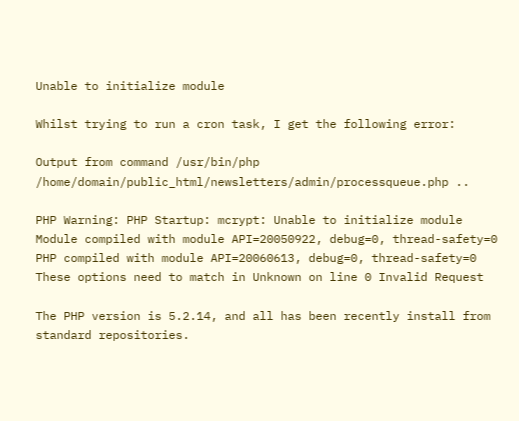Unable to initialize module

Whilst trying to run a cron task, I get the following error:

Output from command /usr/bin/php /home/domain/public_html/newsletters/admin/processqueue.php ..

PHP Warning: PHP Startup: mcrypt: Unable to initialize module Module compiled with module API=20050922, debug=0, thread-safety=0 PHP compiled with module API=20060613, debug=0, thread-safety=0 These options need to match in Unknown on line 0 Invalid Request

The PHP version is 5.2.14, and all has been recently install from standard repositories.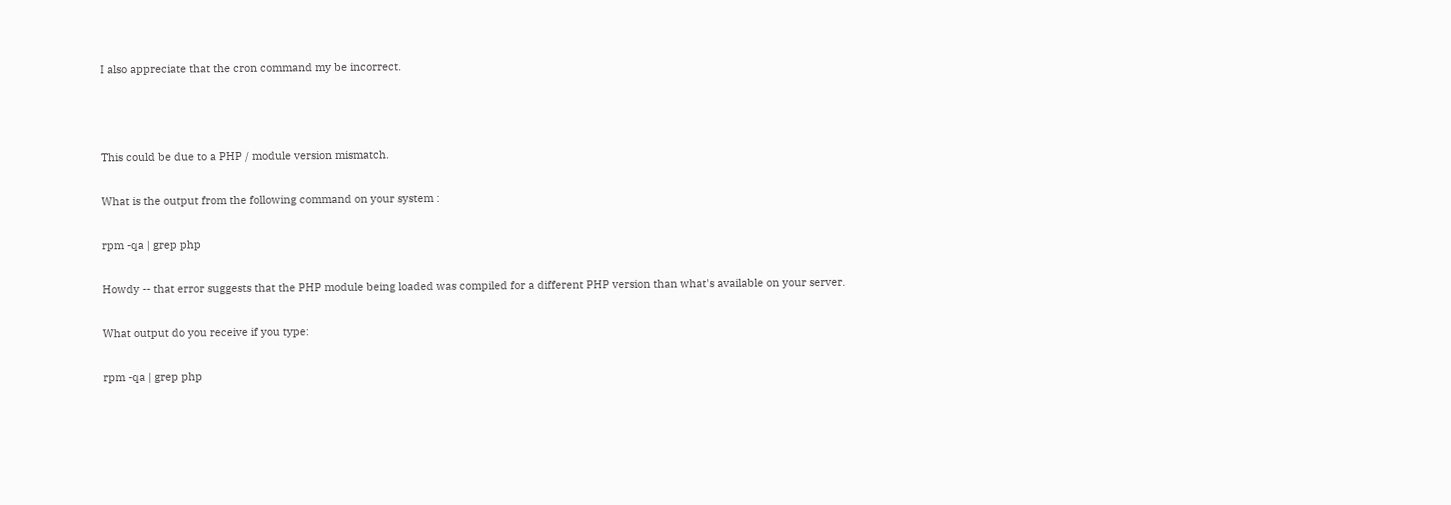I also appreciate that the cron command my be incorrect.



This could be due to a PHP / module version mismatch.

What is the output from the following command on your system :

rpm -qa | grep php

Howdy -- that error suggests that the PHP module being loaded was compiled for a different PHP version than what's available on your server.

What output do you receive if you type:

rpm -qa | grep php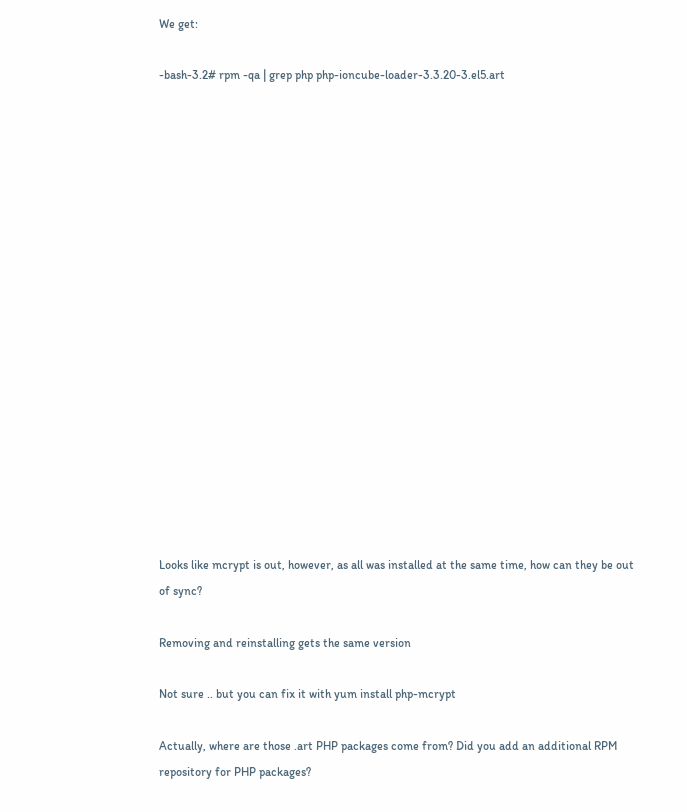We get:

-bash-3.2# rpm -qa | grep php php-ioncube-loader-3.3.20-3.el5.art


















Looks like mcrypt is out, however, as all was installed at the same time, how can they be out of sync?

Removing and reinstalling gets the same version

Not sure .. but you can fix it with yum install php-mcrypt

Actually, where are those .art PHP packages come from? Did you add an additional RPM repository for PHP packages?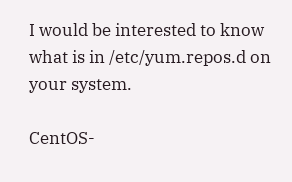I would be interested to know what is in /etc/yum.repos.d on your system.

CentOS-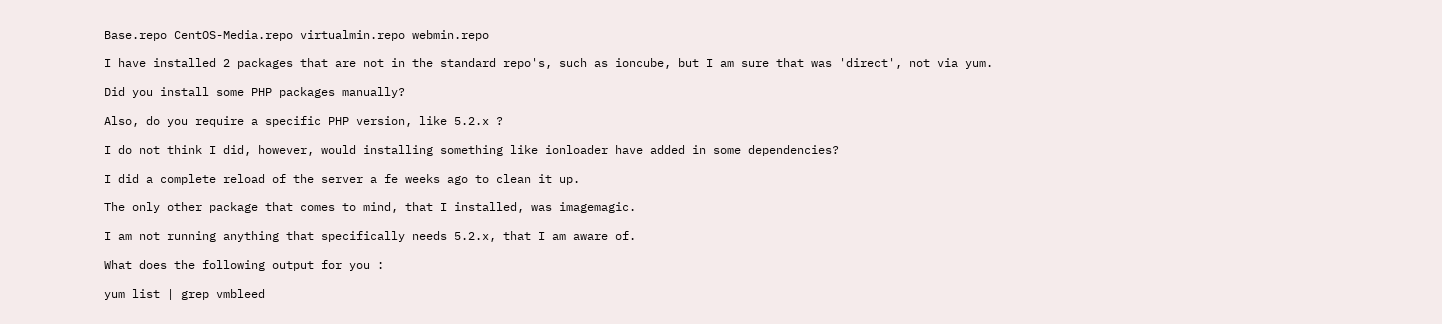Base.repo CentOS-Media.repo virtualmin.repo webmin.repo

I have installed 2 packages that are not in the standard repo's, such as ioncube, but I am sure that was 'direct', not via yum.

Did you install some PHP packages manually?

Also, do you require a specific PHP version, like 5.2.x ?

I do not think I did, however, would installing something like ionloader have added in some dependencies?

I did a complete reload of the server a fe weeks ago to clean it up.

The only other package that comes to mind, that I installed, was imagemagic.

I am not running anything that specifically needs 5.2.x, that I am aware of.

What does the following output for you :

yum list | grep vmbleed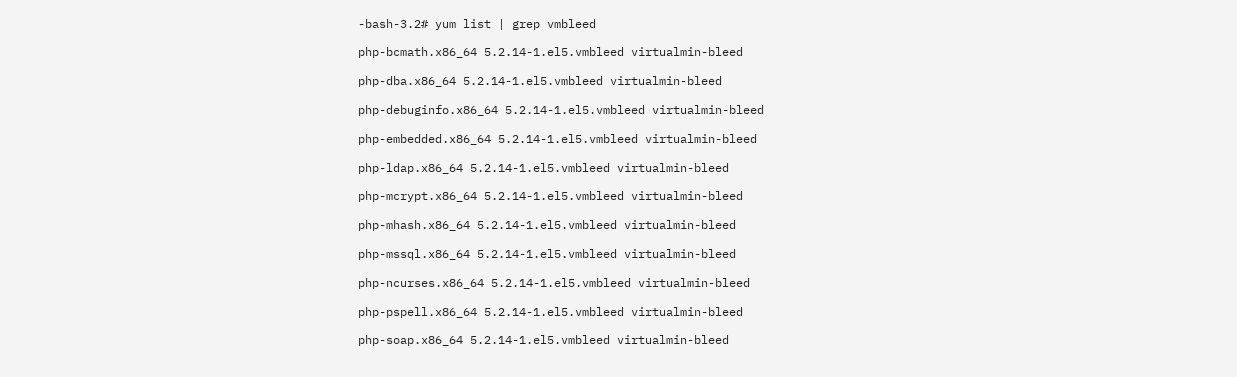-bash-3.2# yum list | grep vmbleed

php-bcmath.x86_64 5.2.14-1.el5.vmbleed virtualmin-bleed

php-dba.x86_64 5.2.14-1.el5.vmbleed virtualmin-bleed

php-debuginfo.x86_64 5.2.14-1.el5.vmbleed virtualmin-bleed

php-embedded.x86_64 5.2.14-1.el5.vmbleed virtualmin-bleed

php-ldap.x86_64 5.2.14-1.el5.vmbleed virtualmin-bleed

php-mcrypt.x86_64 5.2.14-1.el5.vmbleed virtualmin-bleed

php-mhash.x86_64 5.2.14-1.el5.vmbleed virtualmin-bleed

php-mssql.x86_64 5.2.14-1.el5.vmbleed virtualmin-bleed

php-ncurses.x86_64 5.2.14-1.el5.vmbleed virtualmin-bleed

php-pspell.x86_64 5.2.14-1.el5.vmbleed virtualmin-bleed

php-soap.x86_64 5.2.14-1.el5.vmbleed virtualmin-bleed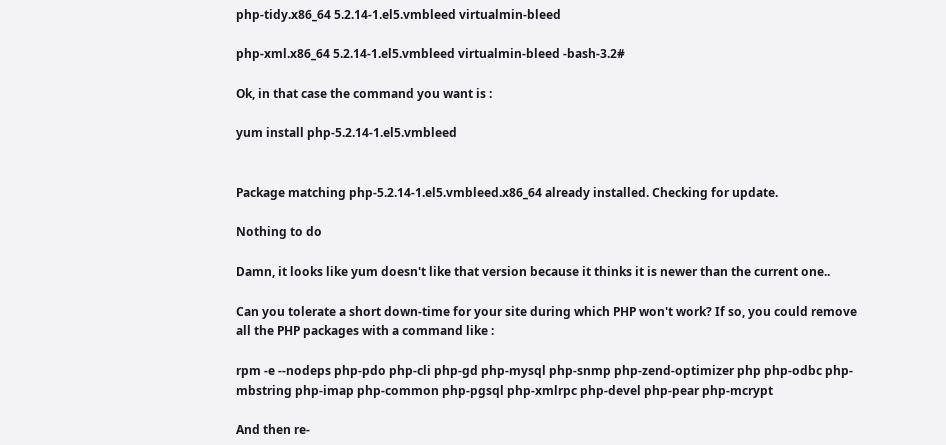php-tidy.x86_64 5.2.14-1.el5.vmbleed virtualmin-bleed

php-xml.x86_64 5.2.14-1.el5.vmbleed virtualmin-bleed -bash-3.2#

Ok, in that case the command you want is :

yum install php-5.2.14-1.el5.vmbleed


Package matching php-5.2.14-1.el5.vmbleed.x86_64 already installed. Checking for update.

Nothing to do

Damn, it looks like yum doesn't like that version because it thinks it is newer than the current one..

Can you tolerate a short down-time for your site during which PHP won't work? If so, you could remove all the PHP packages with a command like :

rpm -e --nodeps php-pdo php-cli php-gd php-mysql php-snmp php-zend-optimizer php php-odbc php-mbstring php-imap php-common php-pgsql php-xmlrpc php-devel php-pear php-mcrypt

And then re-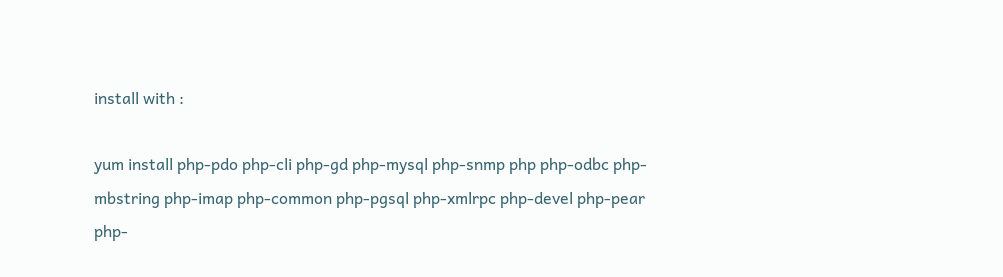install with :

yum install php-pdo php-cli php-gd php-mysql php-snmp php php-odbc php-mbstring php-imap php-common php-pgsql php-xmlrpc php-devel php-pear php-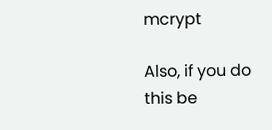mcrypt

Also, if you do this be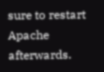sure to restart Apache afterwards.